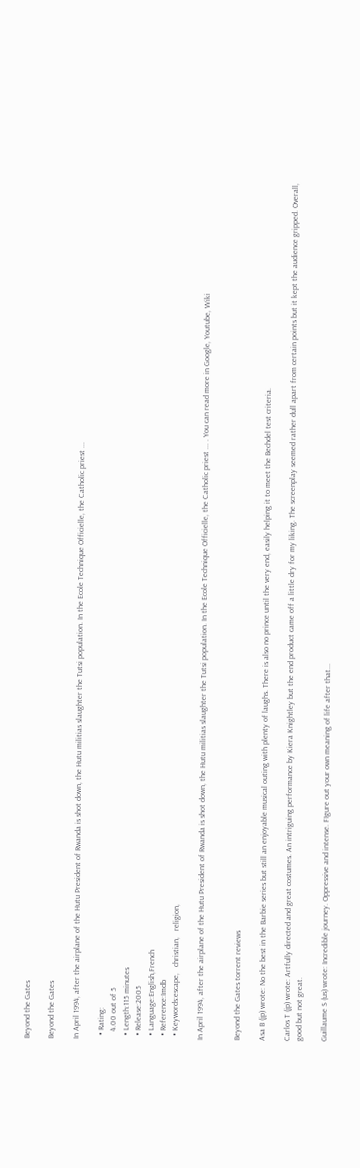Beyond the Gates

Beyond the Gates

In April 1994, after the airplane of the Hutu President of Rwanda is shot down, the Hutu militias slaughter the Tutsi population. In the Ecole Technique Officielle, the Catholic priest ...

  • Rating:
    4.00 out of 5
  • Length:115 minutes
  • Release:2005
  • Language:English,French
  • Reference:Imdb
  • Keywords:escape,   christian,   religion,

In April 1994, after the airplane of the Hutu President of Rwanda is shot down, the Hutu militias slaughter the Tutsi population. In the Ecole Technique Officielle, the Catholic priest ... . You can read more in Google, Youtube, Wiki


Beyond the Gates torrent reviews

Asa B (jp) wrote: No the best in the Barbie series but still an enjoyable musical outing with plenty of laughs. There is also no prince until the very end, easily helping it to meet the Bechdel test criteria.

Carlos T (jp) wrote: Artfully directed and great costumes. An intriguing performance by Kiera Knightley but the end product came off a little dry for my liking. The screenplay seemed rather dull apart from certain points but it kept the audience gripped. Overall, good but not great.

Guillaume S (us) wrote: Incredible journey. Oppressive and intense. FIgure out your own meaning of life after that...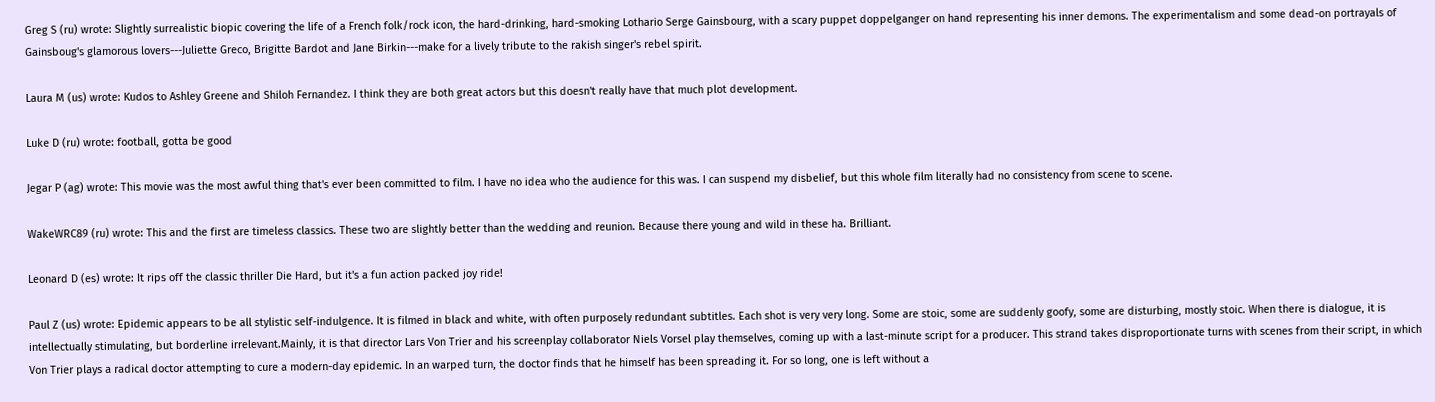Greg S (ru) wrote: Slightly surrealistic biopic covering the life of a French folk/rock icon, the hard-drinking, hard-smoking Lothario Serge Gainsbourg, with a scary puppet doppelganger on hand representing his inner demons. The experimentalism and some dead-on portrayals of Gainsboug's glamorous lovers---Juliette Greco, Brigitte Bardot and Jane Birkin---make for a lively tribute to the rakish singer's rebel spirit.

Laura M (us) wrote: Kudos to Ashley Greene and Shiloh Fernandez. I think they are both great actors but this doesn't really have that much plot development.

Luke D (ru) wrote: football, gotta be good

Jegar P (ag) wrote: This movie was the most awful thing that's ever been committed to film. I have no idea who the audience for this was. I can suspend my disbelief, but this whole film literally had no consistency from scene to scene.

WakeWRC89 (ru) wrote: This and the first are timeless classics. These two are slightly better than the wedding and reunion. Because there young and wild in these ha. Brilliant.

Leonard D (es) wrote: It rips off the classic thriller Die Hard, but it's a fun action packed joy ride!

Paul Z (us) wrote: Epidemic appears to be all stylistic self-indulgence. It is filmed in black and white, with often purposely redundant subtitles. Each shot is very very long. Some are stoic, some are suddenly goofy, some are disturbing, mostly stoic. When there is dialogue, it is intellectually stimulating, but borderline irrelevant.Mainly, it is that director Lars Von Trier and his screenplay collaborator Niels Vorsel play themselves, coming up with a last-minute script for a producer. This strand takes disproportionate turns with scenes from their script, in which Von Trier plays a radical doctor attempting to cure a modern-day epidemic. In an warped turn, the doctor finds that he himself has been spreading it. For so long, one is left without a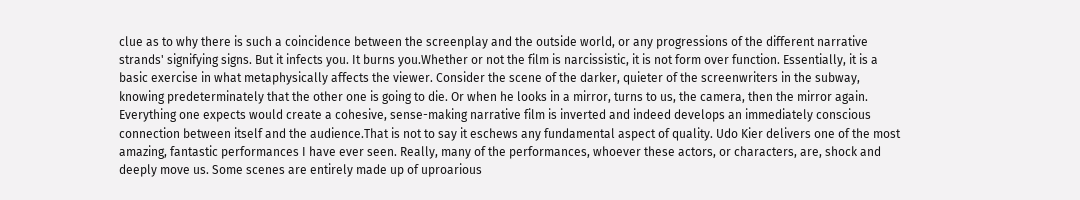clue as to why there is such a coincidence between the screenplay and the outside world, or any progressions of the different narrative strands' signifying signs. But it infects you. It burns you.Whether or not the film is narcissistic, it is not form over function. Essentially, it is a basic exercise in what metaphysically affects the viewer. Consider the scene of the darker, quieter of the screenwriters in the subway, knowing predeterminately that the other one is going to die. Or when he looks in a mirror, turns to us, the camera, then the mirror again. Everything one expects would create a cohesive, sense-making narrative film is inverted and indeed develops an immediately conscious connection between itself and the audience.That is not to say it eschews any fundamental aspect of quality. Udo Kier delivers one of the most amazing, fantastic performances I have ever seen. Really, many of the performances, whoever these actors, or characters, are, shock and deeply move us. Some scenes are entirely made up of uproarious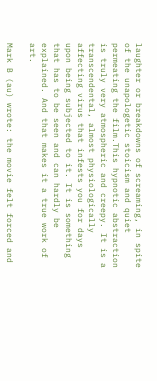laughter or breakdowns of screaming, in spite of the unapologetic stoicism and quiet permeating the film.This hypnotic abstraction is truly very atmospheric and creepy. It is a transcendental, almost physiologically affecting virus that infests you for days upon being subjected to it. It is something that has to be seen and can hardly be explained. And that makes it a true work of art.

Mark B (au) wrote: the movie felt forced and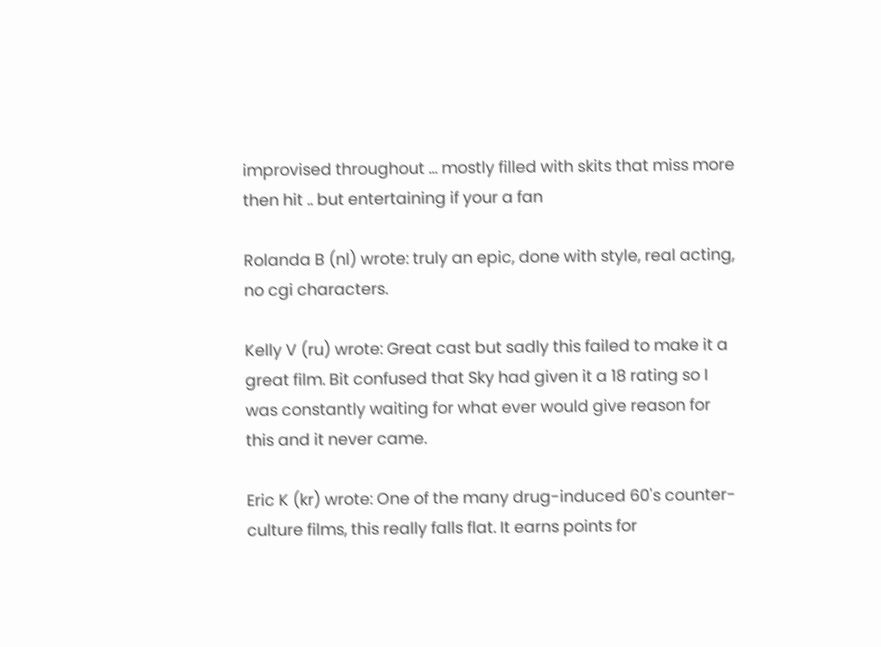improvised throughout ... mostly filled with skits that miss more then hit .. but entertaining if your a fan

Rolanda B (nl) wrote: truly an epic, done with style, real acting, no cgi characters.

Kelly V (ru) wrote: Great cast but sadly this failed to make it a great film. Bit confused that Sky had given it a 18 rating so I was constantly waiting for what ever would give reason for this and it never came.

Eric K (kr) wrote: One of the many drug-induced 60's counter-culture films, this really falls flat. It earns points for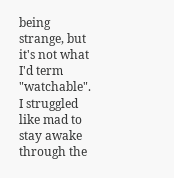being strange, but it's not what I'd term "watchable". I struggled like mad to stay awake through the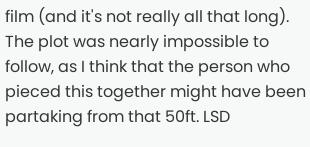film (and it's not really all that long). The plot was nearly impossible to follow, as I think that the person who pieced this together might have been partaking from that 50ft. LSD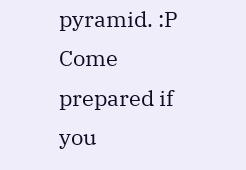pyramid. :P Come prepared if you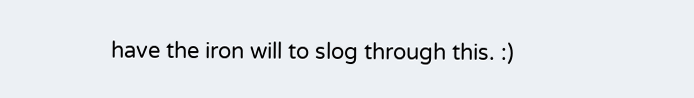have the iron will to slog through this. :)